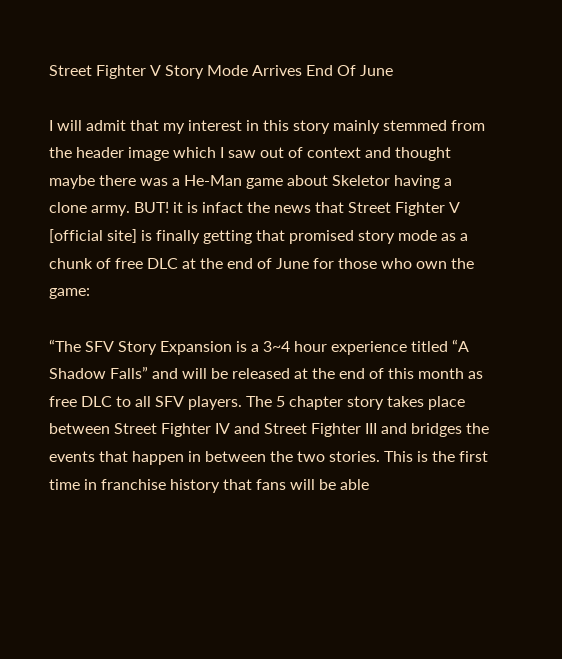Street Fighter V Story Mode Arrives End Of June

I will admit that my interest in this story mainly stemmed from the header image which I saw out of context and thought maybe there was a He-Man game about Skeletor having a clone army. BUT! it is infact the news that Street Fighter V [official site] is finally getting that promised story mode as a chunk of free DLC at the end of June for those who own the game:

“The SFV Story Expansion is a 3~4 hour experience titled “A Shadow Falls” and will be released at the end of this month as free DLC to all SFV players. The 5 chapter story takes place between Street Fighter IV and Street Fighter III and bridges the events that happen in between the two stories. This is the first time in franchise history that fans will be able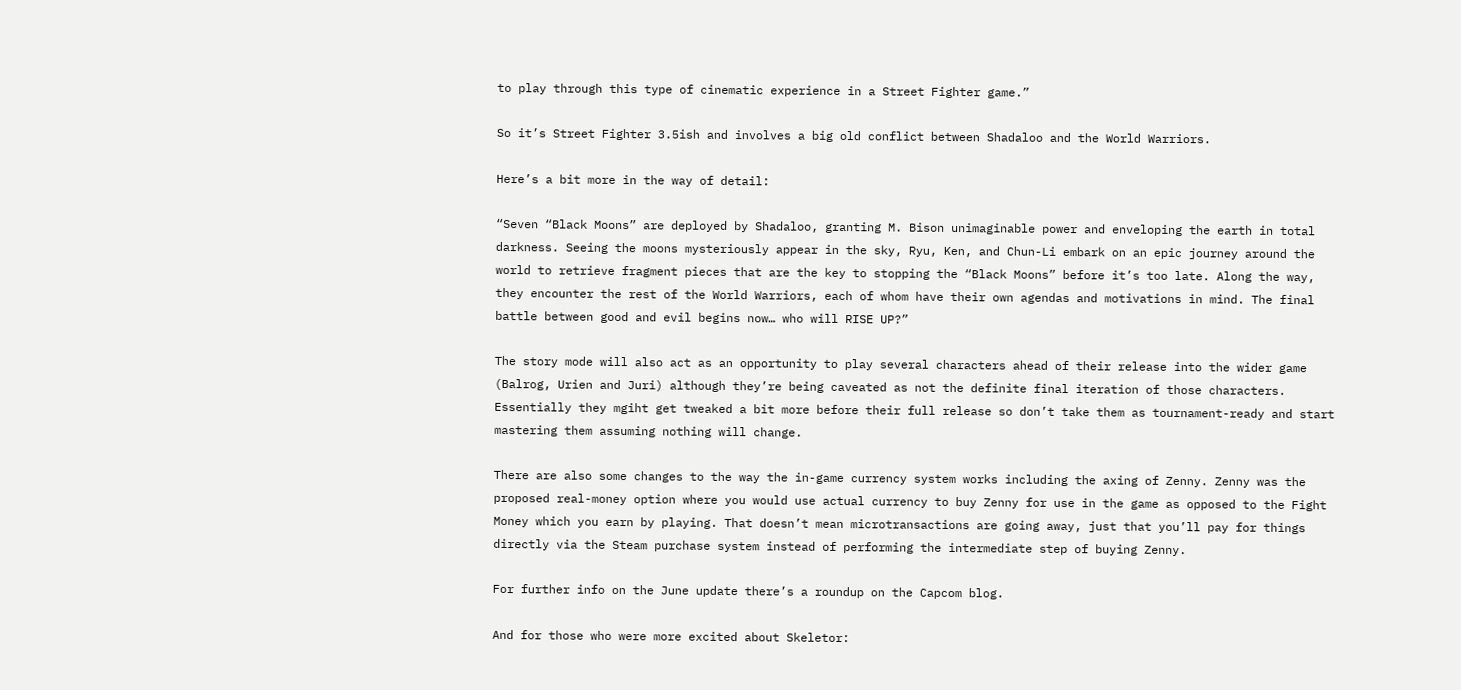to play through this type of cinematic experience in a Street Fighter game.”

So it’s Street Fighter 3.5ish and involves a big old conflict between Shadaloo and the World Warriors.

Here’s a bit more in the way of detail:

“Seven “Black Moons” are deployed by Shadaloo, granting M. Bison unimaginable power and enveloping the earth in total darkness. Seeing the moons mysteriously appear in the sky, Ryu, Ken, and Chun-Li embark on an epic journey around the world to retrieve fragment pieces that are the key to stopping the “Black Moons” before it’s too late. Along the way, they encounter the rest of the World Warriors, each of whom have their own agendas and motivations in mind. The final battle between good and evil begins now… who will RISE UP?”

The story mode will also act as an opportunity to play several characters ahead of their release into the wider game (Balrog, Urien and Juri) although they’re being caveated as not the definite final iteration of those characters. Essentially they mgiht get tweaked a bit more before their full release so don’t take them as tournament-ready and start mastering them assuming nothing will change.

There are also some changes to the way the in-game currency system works including the axing of Zenny. Zenny was the proposed real-money option where you would use actual currency to buy Zenny for use in the game as opposed to the Fight Money which you earn by playing. That doesn’t mean microtransactions are going away, just that you’ll pay for things directly via the Steam purchase system instead of performing the intermediate step of buying Zenny.

For further info on the June update there’s a roundup on the Capcom blog.

And for those who were more excited about Skeletor: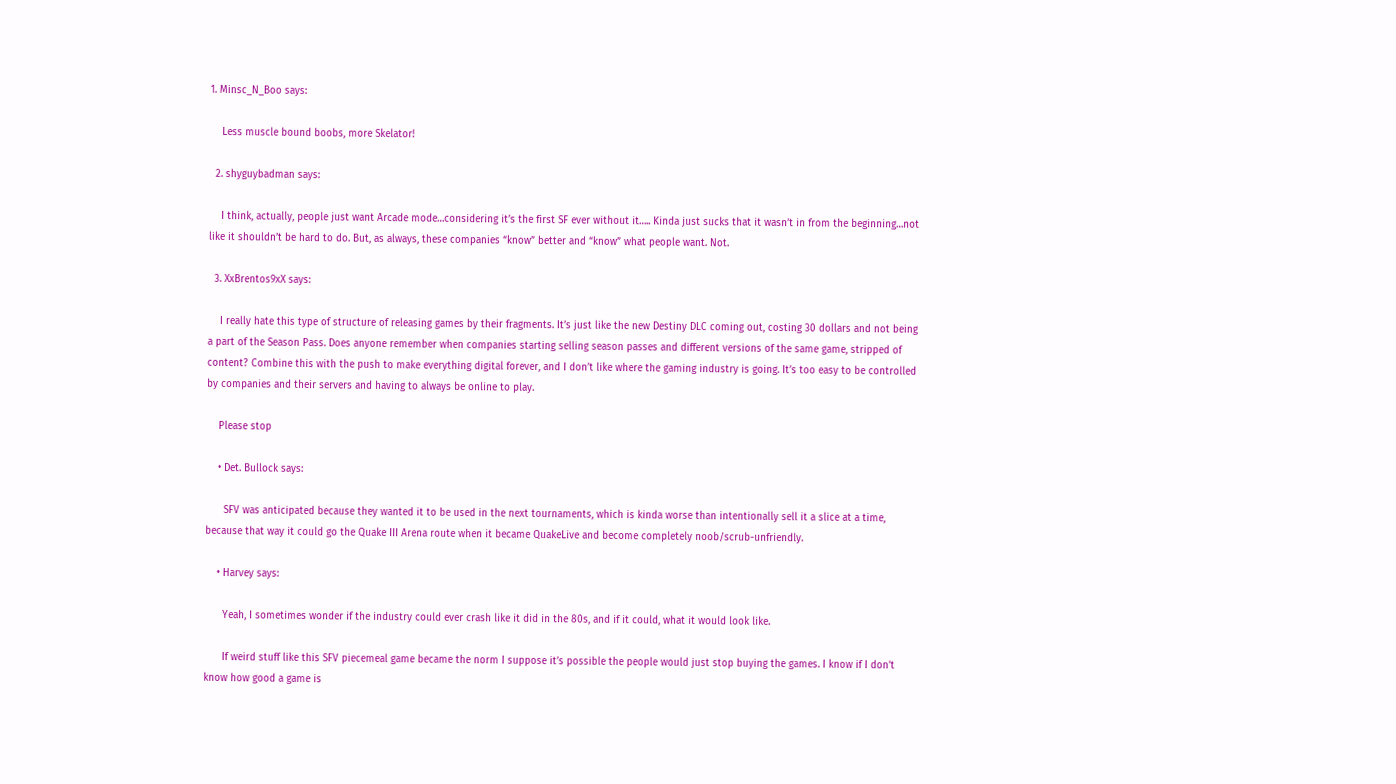1. Minsc_N_Boo says:

    Less muscle bound boobs, more Skelator!

  2. shyguybadman says:

    I think, actually, people just want Arcade mode…considering it’s the first SF ever without it….. Kinda just sucks that it wasn’t in from the beginning…not like it shouldn’t be hard to do. But, as always, these companies “know” better and “know” what people want. Not.

  3. XxBrentos9xX says:

    I really hate this type of structure of releasing games by their fragments. It’s just like the new Destiny DLC coming out, costing 30 dollars and not being a part of the Season Pass. Does anyone remember when companies starting selling season passes and different versions of the same game, stripped of content? Combine this with the push to make everything digital forever, and I don’t like where the gaming industry is going. It’s too easy to be controlled by companies and their servers and having to always be online to play.

    Please stop

    • Det. Bullock says:

      SFV was anticipated because they wanted it to be used in the next tournaments, which is kinda worse than intentionally sell it a slice at a time, because that way it could go the Quake III Arena route when it became QuakeLive and become completely noob/scrub-unfriendly.

    • Harvey says:

      Yeah, I sometimes wonder if the industry could ever crash like it did in the 80s, and if it could, what it would look like.

      If weird stuff like this SFV piecemeal game became the norm I suppose it’s possible the people would just stop buying the games. I know if I don’t know how good a game is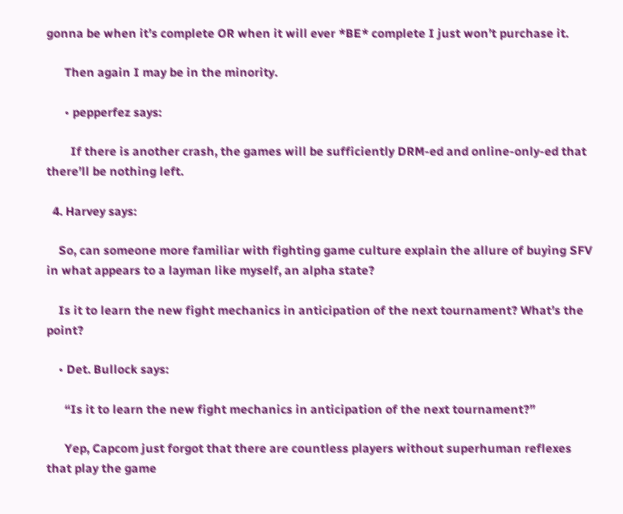gonna be when it’s complete OR when it will ever *BE* complete I just won’t purchase it.

      Then again I may be in the minority.

      • pepperfez says:

        If there is another crash, the games will be sufficiently DRM-ed and online-only-ed that there’ll be nothing left.

  4. Harvey says:

    So, can someone more familiar with fighting game culture explain the allure of buying SFV in what appears to a layman like myself, an alpha state?

    Is it to learn the new fight mechanics in anticipation of the next tournament? What’s the point?

    • Det. Bullock says:

      “Is it to learn the new fight mechanics in anticipation of the next tournament?”

      Yep, Capcom just forgot that there are countless players without superhuman reflexes that play the game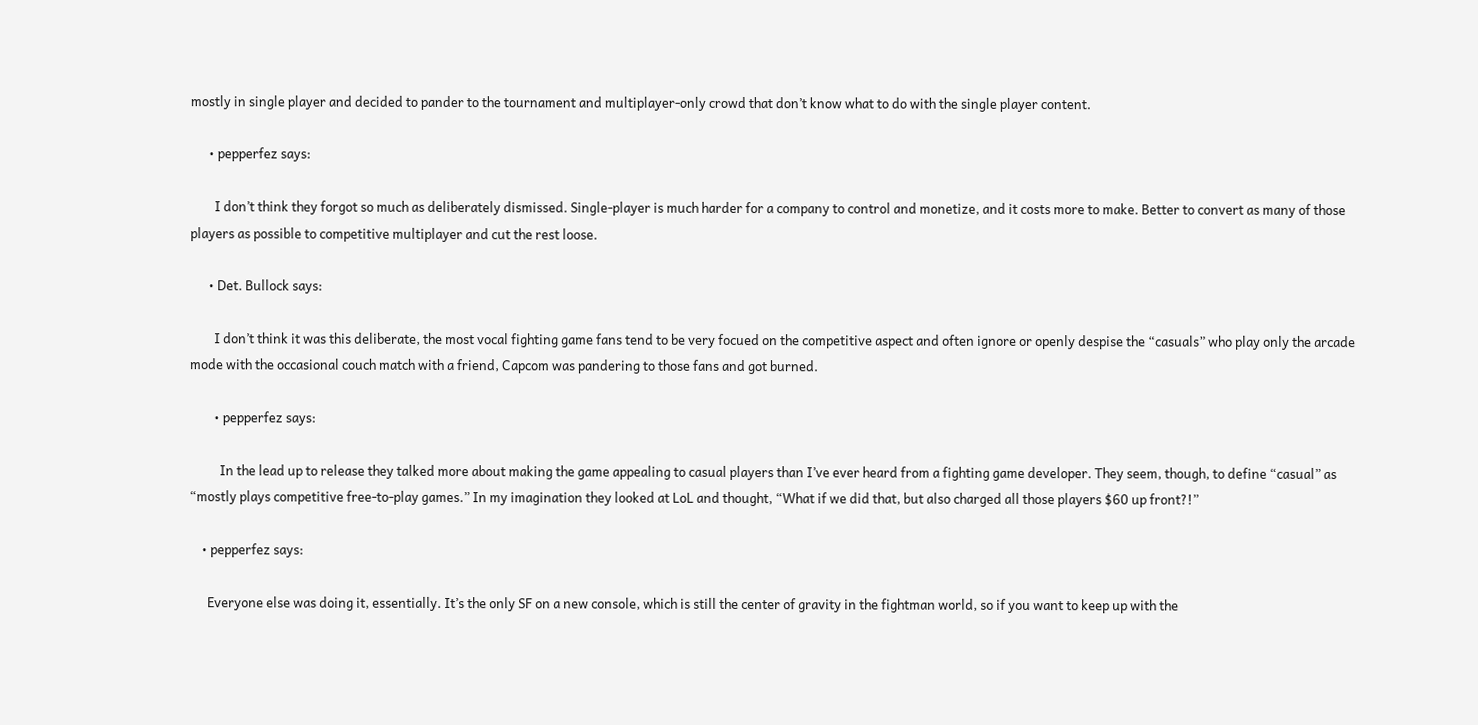mostly in single player and decided to pander to the tournament and multiplayer-only crowd that don’t know what to do with the single player content.

      • pepperfez says:

        I don’t think they forgot so much as deliberately dismissed. Single-player is much harder for a company to control and monetize, and it costs more to make. Better to convert as many of those players as possible to competitive multiplayer and cut the rest loose.

      • Det. Bullock says:

        I don’t think it was this deliberate, the most vocal fighting game fans tend to be very focued on the competitive aspect and often ignore or openly despise the “casuals” who play only the arcade mode with the occasional couch match with a friend, Capcom was pandering to those fans and got burned.

        • pepperfez says:

          In the lead up to release they talked more about making the game appealing to casual players than I’ve ever heard from a fighting game developer. They seem, though, to define “casual” as “mostly plays competitive free-to-play games.” In my imagination they looked at LoL and thought, “What if we did that, but also charged all those players $60 up front?!”

    • pepperfez says:

      Everyone else was doing it, essentially. It’s the only SF on a new console, which is still the center of gravity in the fightman world, so if you want to keep up with the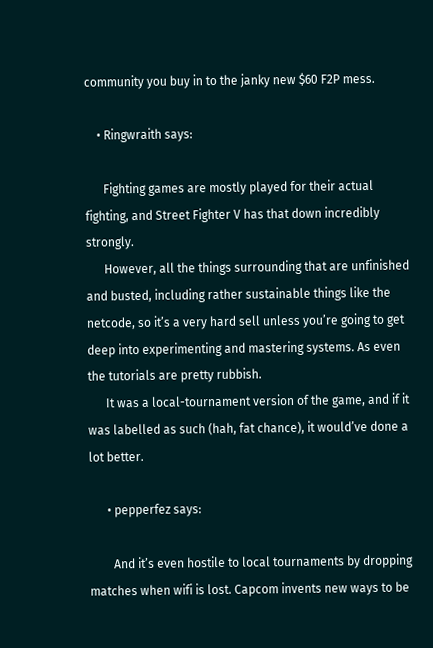community you buy in to the janky new $60 F2P mess.

    • Ringwraith says:

      Fighting games are mostly played for their actual fighting, and Street Fighter V has that down incredibly strongly.
      However, all the things surrounding that are unfinished and busted, including rather sustainable things like the netcode, so it’s a very hard sell unless you’re going to get deep into experimenting and mastering systems. As even the tutorials are pretty rubbish.
      It was a local-tournament version of the game, and if it was labelled as such (hah, fat chance), it would’ve done a lot better.

      • pepperfez says:

        And it’s even hostile to local tournaments by dropping matches when wifi is lost. Capcom invents new ways to be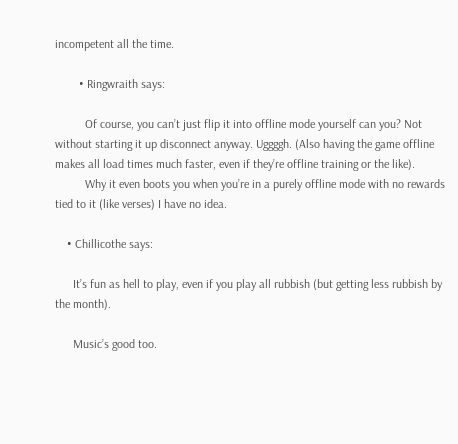incompetent all the time.

        • Ringwraith says:

          Of course, you can’t just flip it into offline mode yourself can you? Not without starting it up disconnect anyway. Uggggh. (Also having the game offline makes all load times much faster, even if they’re offline training or the like).
          Why it even boots you when you’re in a purely offline mode with no rewards tied to it (like verses) I have no idea.

    • Chillicothe says:

      It’s fun as hell to play, even if you play all rubbish (but getting less rubbish by the month).

      Music’s good too.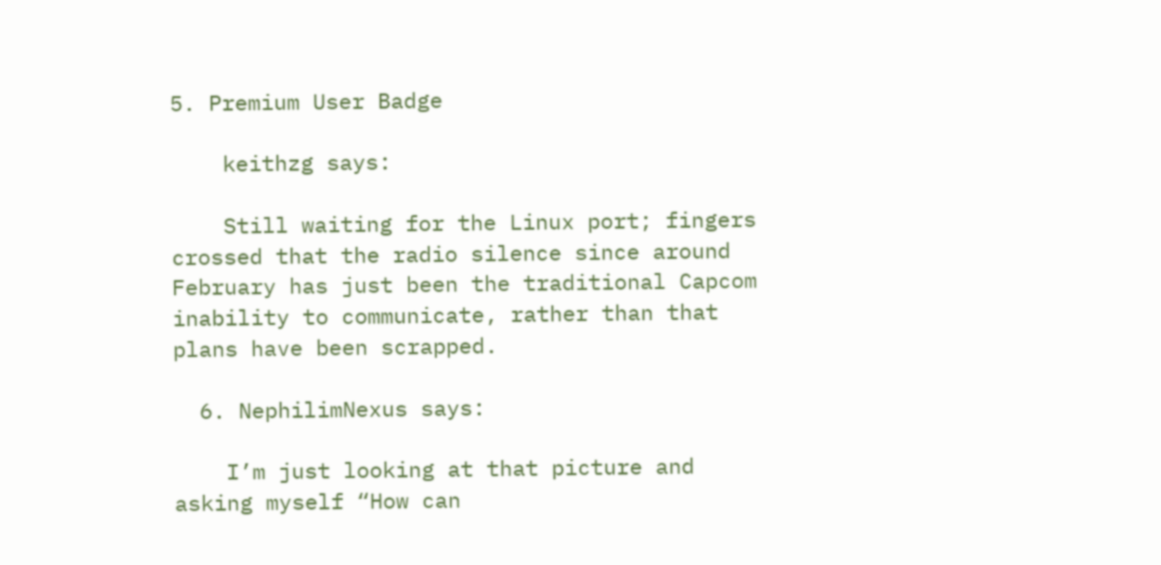5. Premium User Badge

    keithzg says:

    Still waiting for the Linux port; fingers crossed that the radio silence since around February has just been the traditional Capcom inability to communicate, rather than that plans have been scrapped.

  6. NephilimNexus says:

    I’m just looking at that picture and asking myself “How can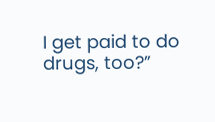I get paid to do drugs, too?”